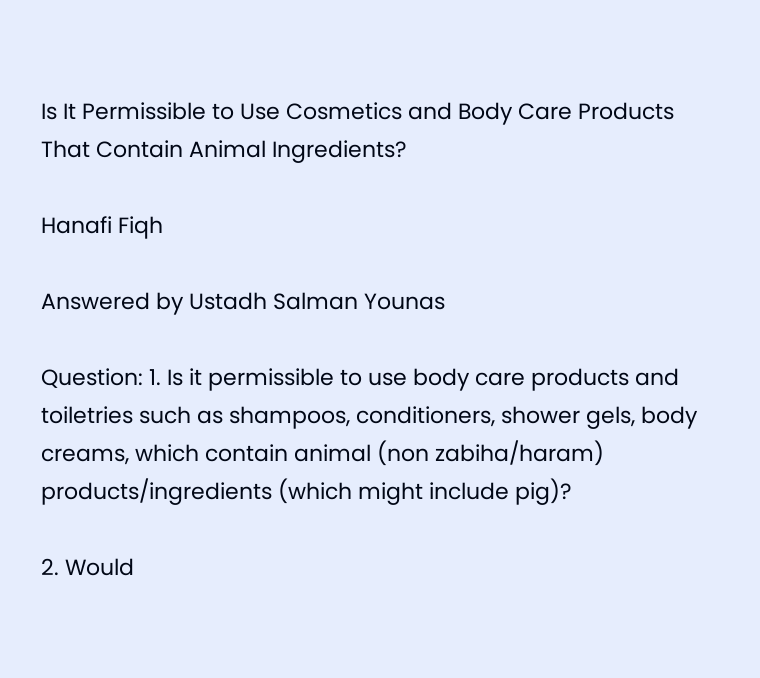Is It Permissible to Use Cosmetics and Body Care Products That Contain Animal Ingredients?

Hanafi Fiqh

Answered by Ustadh Salman Younas

Question: 1. Is it permissible to use body care products and toiletries such as shampoos, conditioners, shower gels, body creams, which contain animal (non zabiha/haram) products/ingredients (which might include pig)?

2. Would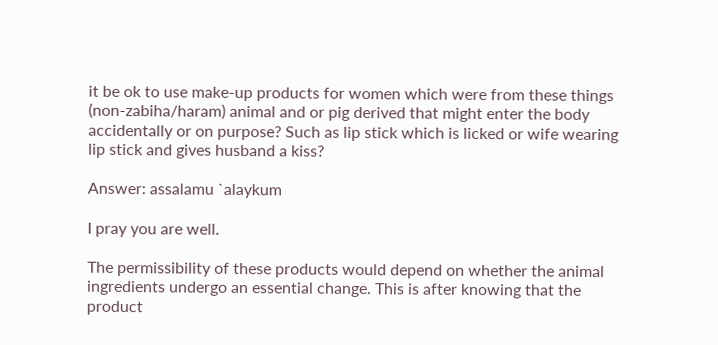it be ok to use make-up products for women which were from these things (non-zabiha/haram) animal and or pig derived that might enter the body accidentally or on purpose? Such as lip stick which is licked or wife wearing lip stick and gives husband a kiss?

Answer: assalamu `alaykum

I pray you are well.

The permissibility of these products would depend on whether the animal ingredients undergo an essential change. This is after knowing that the product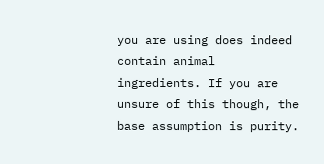you are using does indeed contain animal ingredients. If you are unsure of this though, the base assumption is purity.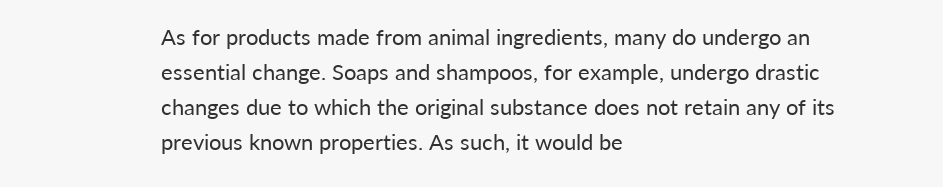As for products made from animal ingredients, many do undergo an essential change. Soaps and shampoos, for example, undergo drastic changes due to which the original substance does not retain any of its previous known properties. As such, it would be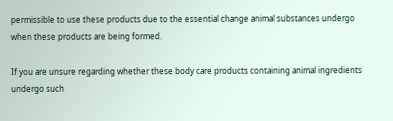permissible to use these products due to the essential change animal substances undergo when these products are being formed.

If you are unsure regarding whether these body care products containing animal ingredients undergo such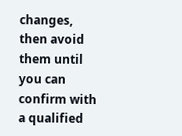changes, then avoid them until you can confirm with a qualified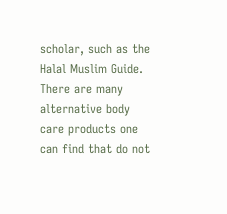scholar, such as the Halal Muslim Guide. There are many alternative body care products one can find that do not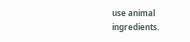use animal ingredients.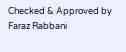Checked & Approved by Faraz Rabbani